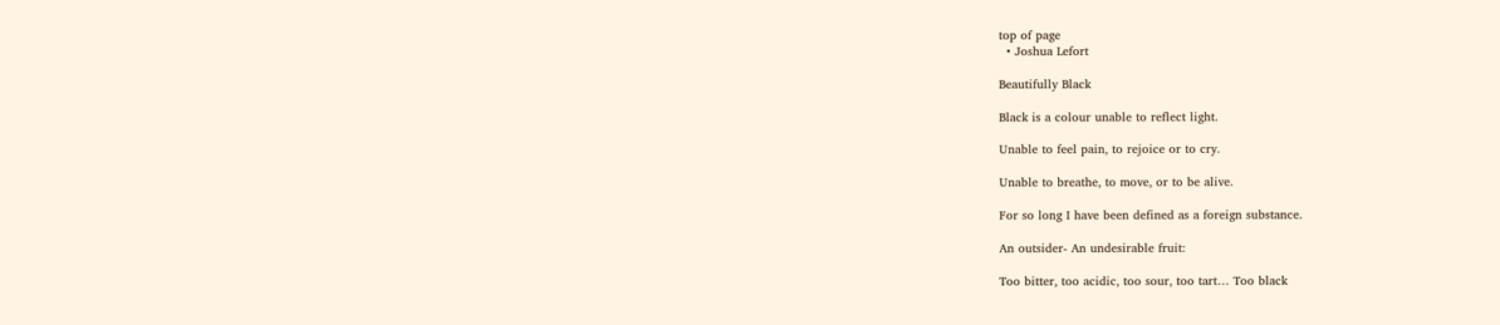top of page
  • Joshua Lefort

Beautifully Black

Black is a colour unable to reflect light.

Unable to feel pain, to rejoice or to cry.

Unable to breathe, to move, or to be alive.

For so long I have been defined as a foreign substance.

An outsider- An undesirable fruit:

Too bitter, too acidic, too sour, too tart… Too black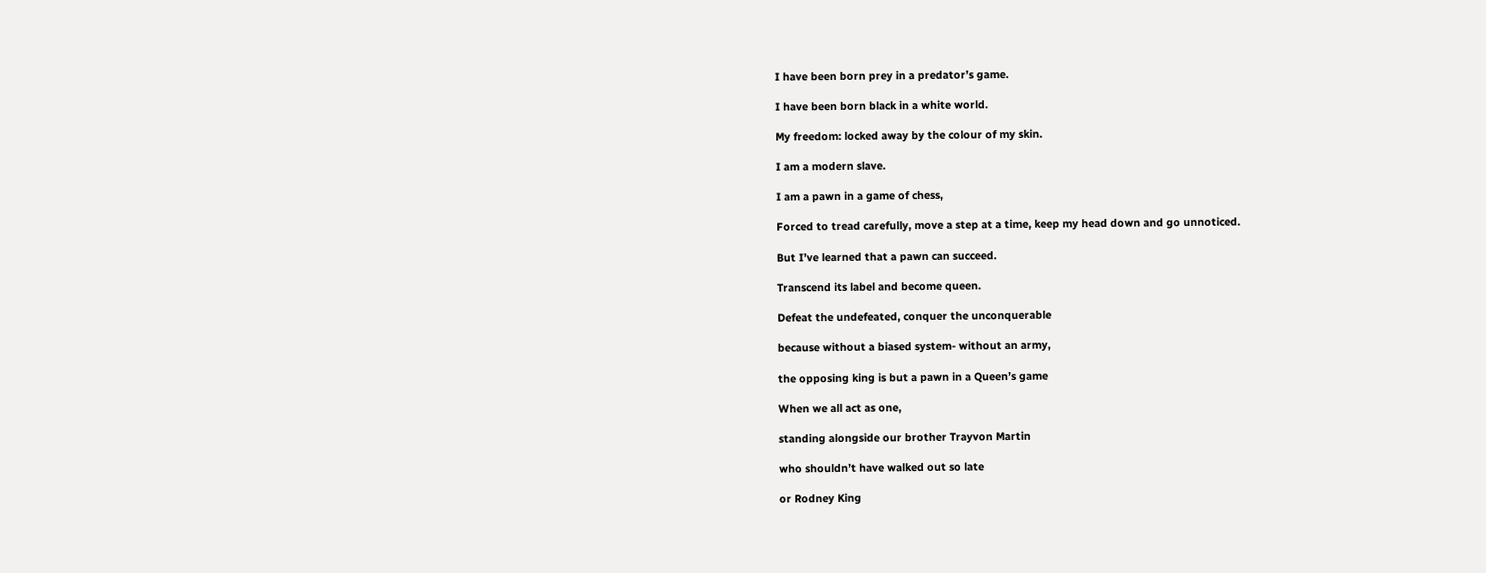I have been born prey in a predator’s game.

I have been born black in a white world.

My freedom: locked away by the colour of my skin.

I am a modern slave.

I am a pawn in a game of chess,

Forced to tread carefully, move a step at a time, keep my head down and go unnoticed.

But I’ve learned that a pawn can succeed.

Transcend its label and become queen.

Defeat the undefeated, conquer the unconquerable

because without a biased system- without an army,

the opposing king is but a pawn in a Queen’s game

When we all act as one,

standing alongside our brother Trayvon Martin

who shouldn’t have walked out so late

or Rodney King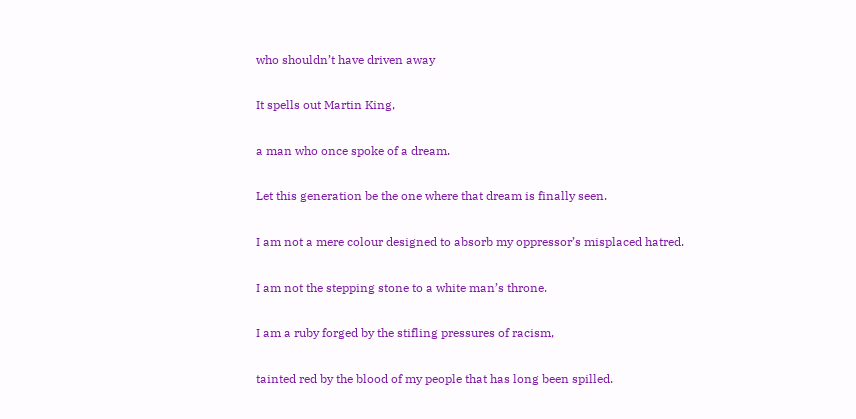who shouldn’t have driven away

It spells out Martin King,

a man who once spoke of a dream.

Let this generation be the one where that dream is finally seen.

I am not a mere colour designed to absorb my oppressor’s misplaced hatred.

I am not the stepping stone to a white man’s throne.

I am a ruby forged by the stifling pressures of racism,

tainted red by the blood of my people that has long been spilled.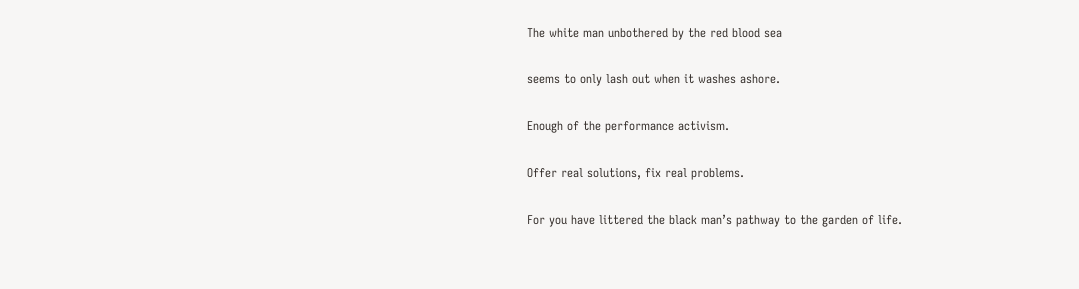The white man unbothered by the red blood sea

seems to only lash out when it washes ashore.

Enough of the performance activism.

Offer real solutions, fix real problems.

For you have littered the black man’s pathway to the garden of life.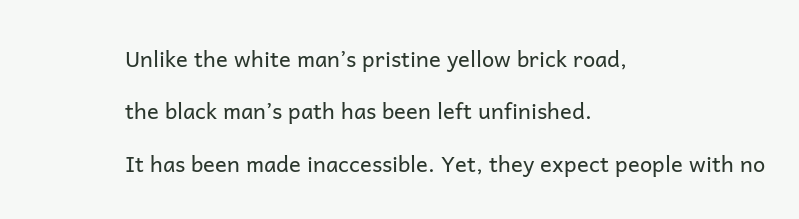Unlike the white man’s pristine yellow brick road,

the black man’s path has been left unfinished.

It has been made inaccessible. Yet, they expect people with no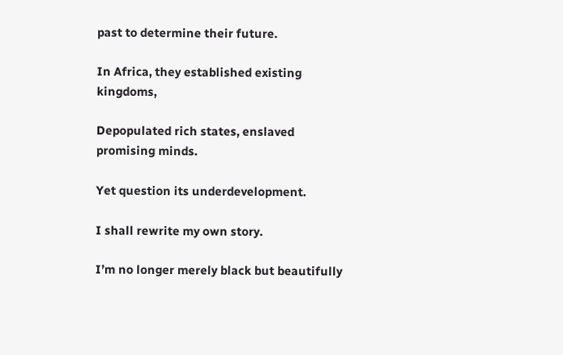past to determine their future.

In Africa, they established existing kingdoms,

Depopulated rich states, enslaved promising minds.

Yet question its underdevelopment.

I shall rewrite my own story.

I’m no longer merely black but beautifully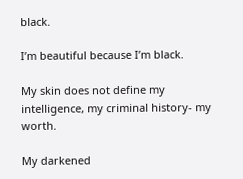black.

I’m beautiful because I’m black.

My skin does not define my intelligence, my criminal history- my worth.

My darkened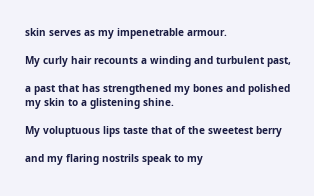skin serves as my impenetrable armour.

My curly hair recounts a winding and turbulent past,

a past that has strengthened my bones and polished my skin to a glistening shine.

My voluptuous lips taste that of the sweetest berry

and my flaring nostrils speak to my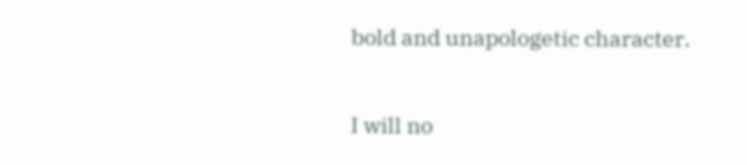bold and unapologetic character.

I will no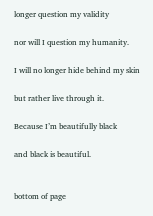longer question my validity

nor will I question my humanity.

I will no longer hide behind my skin

but rather live through it.

Because I’m beautifully black

and black is beautiful.


bottom of page